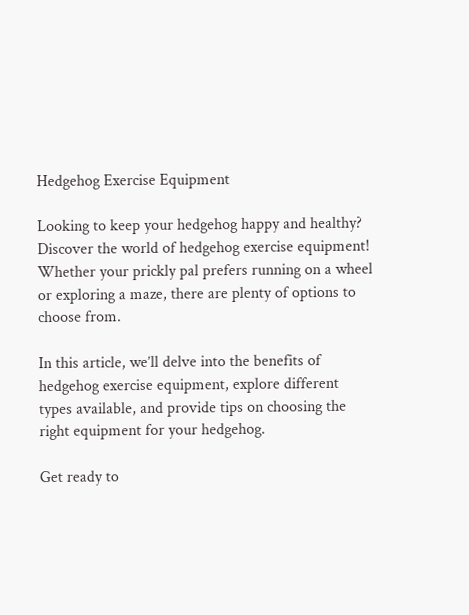Hedgehog Exercise Equipment

Looking to keep your hedgehog happy and healthy? Discover the world of hedgehog exercise equipment! Whether your prickly pal prefers running on a wheel or exploring a maze, there are plenty of options to choose from.

In this article, we’ll delve into the benefits of hedgehog exercise equipment, explore different types available, and provide tips on choosing the right equipment for your hedgehog.

Get ready to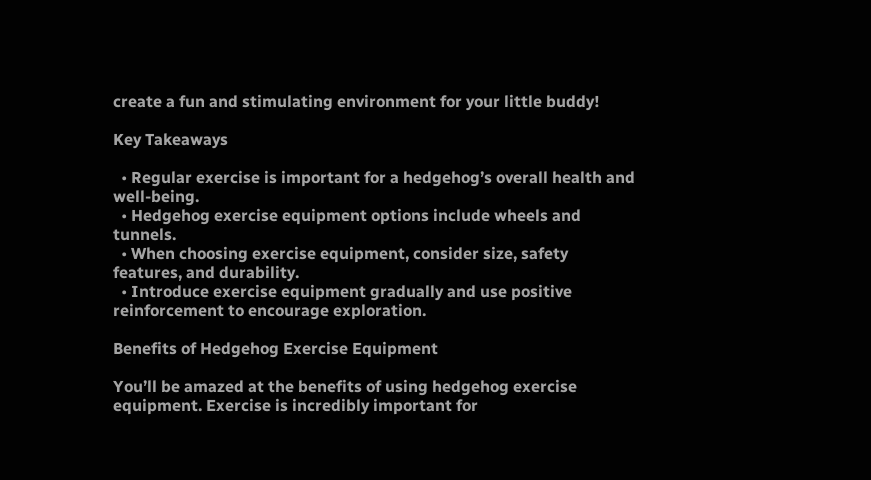create a fun and stimulating environment for your little buddy!

Key Takeaways

  • Regular exercise is important for a hedgehog’s overall health and well-being.
  • Hedgehog exercise equipment options include wheels and tunnels.
  • When choosing exercise equipment, consider size, safety features, and durability.
  • Introduce exercise equipment gradually and use positive reinforcement to encourage exploration.

Benefits of Hedgehog Exercise Equipment

You’ll be amazed at the benefits of using hedgehog exercise equipment. Exercise is incredibly important for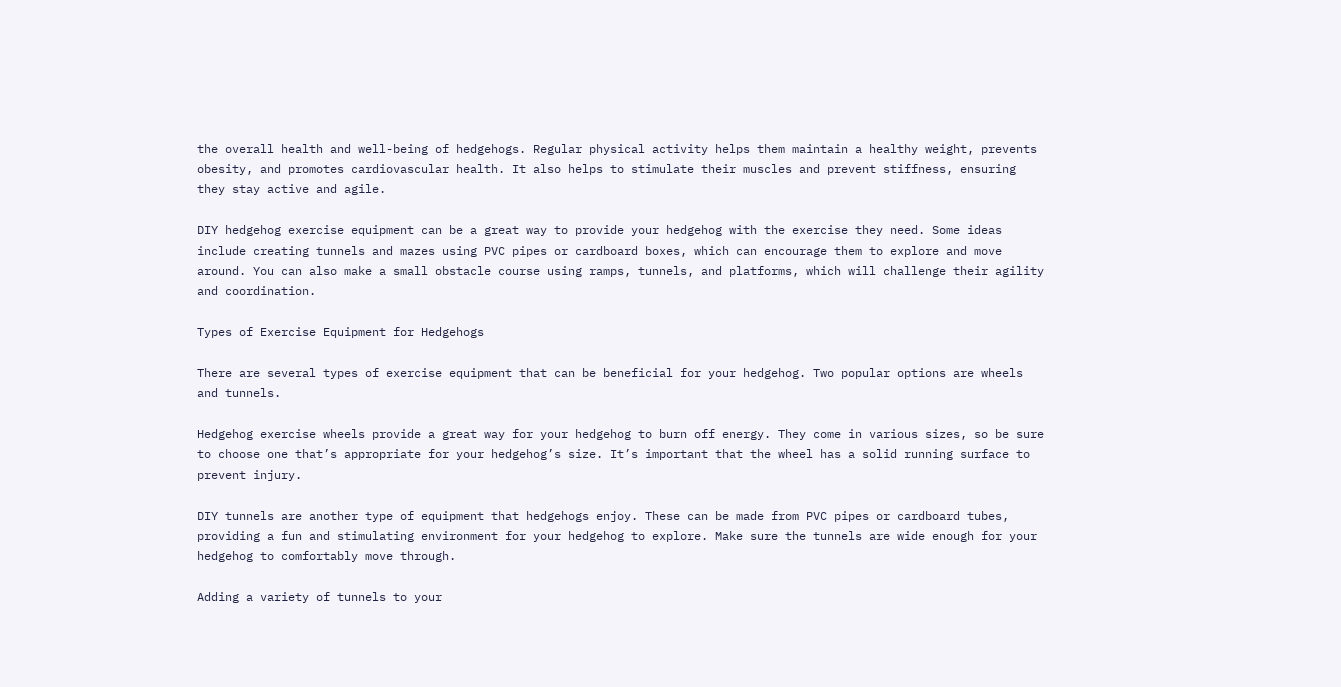the overall health and well-being of hedgehogs. Regular physical activity helps them maintain a healthy weight, prevents obesity, and promotes cardiovascular health. It also helps to stimulate their muscles and prevent stiffness, ensuring they stay active and agile.

DIY hedgehog exercise equipment can be a great way to provide your hedgehog with the exercise they need. Some ideas include creating tunnels and mazes using PVC pipes or cardboard boxes, which can encourage them to explore and move around. You can also make a small obstacle course using ramps, tunnels, and platforms, which will challenge their agility and coordination.

Types of Exercise Equipment for Hedgehogs

There are several types of exercise equipment that can be beneficial for your hedgehog. Two popular options are wheels and tunnels.

Hedgehog exercise wheels provide a great way for your hedgehog to burn off energy. They come in various sizes, so be sure to choose one that’s appropriate for your hedgehog’s size. It’s important that the wheel has a solid running surface to prevent injury.

DIY tunnels are another type of equipment that hedgehogs enjoy. These can be made from PVC pipes or cardboard tubes, providing a fun and stimulating environment for your hedgehog to explore. Make sure the tunnels are wide enough for your hedgehog to comfortably move through.

Adding a variety of tunnels to your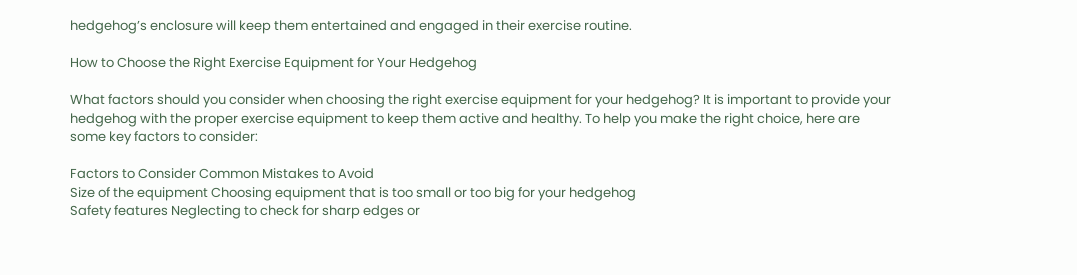hedgehog’s enclosure will keep them entertained and engaged in their exercise routine.

How to Choose the Right Exercise Equipment for Your Hedgehog

What factors should you consider when choosing the right exercise equipment for your hedgehog? It is important to provide your hedgehog with the proper exercise equipment to keep them active and healthy. To help you make the right choice, here are some key factors to consider:

Factors to Consider Common Mistakes to Avoid
Size of the equipment Choosing equipment that is too small or too big for your hedgehog
Safety features Neglecting to check for sharp edges or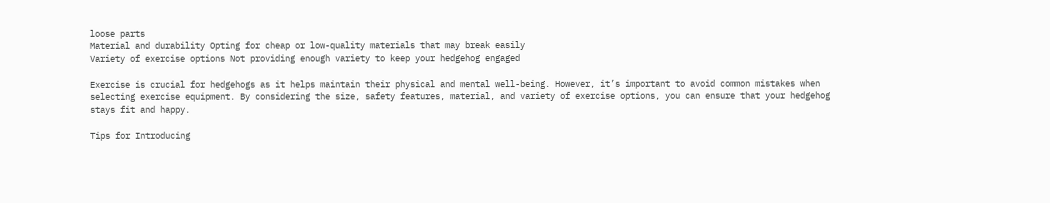loose parts
Material and durability Opting for cheap or low-quality materials that may break easily
Variety of exercise options Not providing enough variety to keep your hedgehog engaged

Exercise is crucial for hedgehogs as it helps maintain their physical and mental well-being. However, it’s important to avoid common mistakes when selecting exercise equipment. By considering the size, safety features, material, and variety of exercise options, you can ensure that your hedgehog stays fit and happy.

Tips for Introducing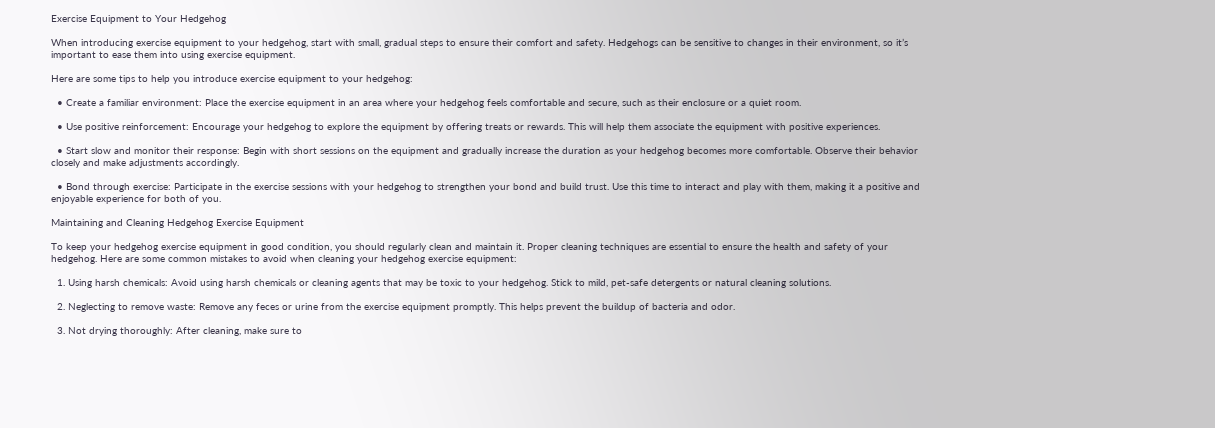Exercise Equipment to Your Hedgehog

When introducing exercise equipment to your hedgehog, start with small, gradual steps to ensure their comfort and safety. Hedgehogs can be sensitive to changes in their environment, so it’s important to ease them into using exercise equipment.

Here are some tips to help you introduce exercise equipment to your hedgehog:

  • Create a familiar environment: Place the exercise equipment in an area where your hedgehog feels comfortable and secure, such as their enclosure or a quiet room.

  • Use positive reinforcement: Encourage your hedgehog to explore the equipment by offering treats or rewards. This will help them associate the equipment with positive experiences.

  • Start slow and monitor their response: Begin with short sessions on the equipment and gradually increase the duration as your hedgehog becomes more comfortable. Observe their behavior closely and make adjustments accordingly.

  • Bond through exercise: Participate in the exercise sessions with your hedgehog to strengthen your bond and build trust. Use this time to interact and play with them, making it a positive and enjoyable experience for both of you.

Maintaining and Cleaning Hedgehog Exercise Equipment

To keep your hedgehog exercise equipment in good condition, you should regularly clean and maintain it. Proper cleaning techniques are essential to ensure the health and safety of your hedgehog. Here are some common mistakes to avoid when cleaning your hedgehog exercise equipment:

  1. Using harsh chemicals: Avoid using harsh chemicals or cleaning agents that may be toxic to your hedgehog. Stick to mild, pet-safe detergents or natural cleaning solutions.

  2. Neglecting to remove waste: Remove any feces or urine from the exercise equipment promptly. This helps prevent the buildup of bacteria and odor.

  3. Not drying thoroughly: After cleaning, make sure to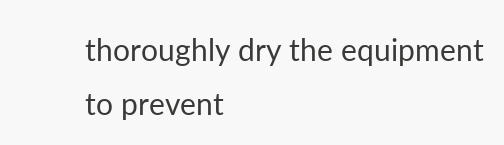thoroughly dry the equipment to prevent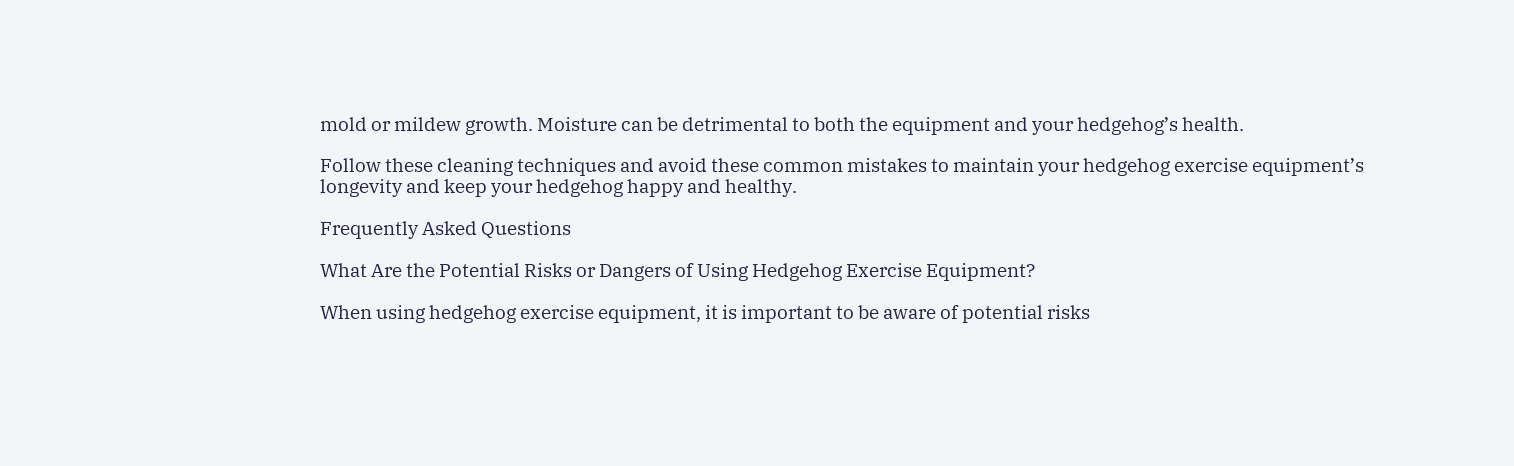mold or mildew growth. Moisture can be detrimental to both the equipment and your hedgehog’s health.

Follow these cleaning techniques and avoid these common mistakes to maintain your hedgehog exercise equipment’s longevity and keep your hedgehog happy and healthy.

Frequently Asked Questions

What Are the Potential Risks or Dangers of Using Hedgehog Exercise Equipment?

When using hedgehog exercise equipment, it is important to be aware of potential risks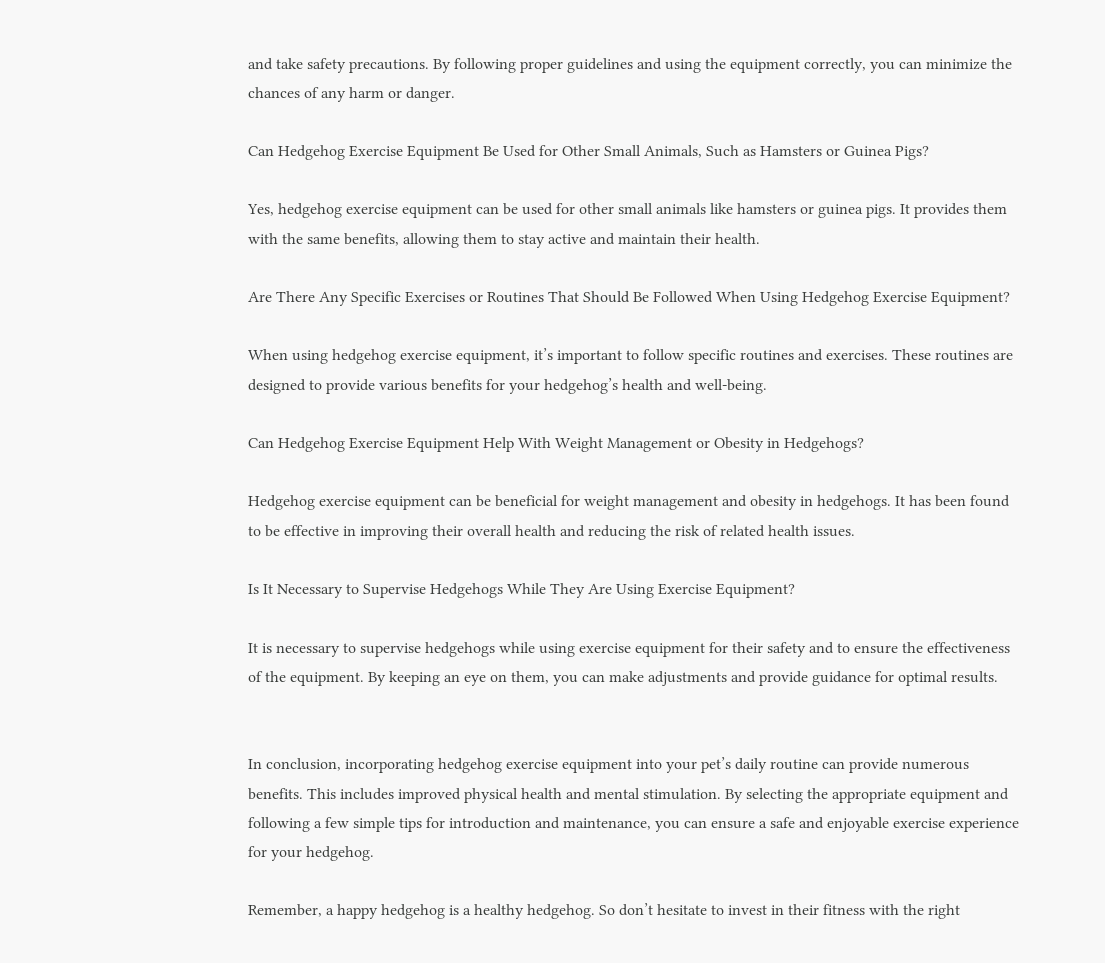and take safety precautions. By following proper guidelines and using the equipment correctly, you can minimize the chances of any harm or danger.

Can Hedgehog Exercise Equipment Be Used for Other Small Animals, Such as Hamsters or Guinea Pigs?

Yes, hedgehog exercise equipment can be used for other small animals like hamsters or guinea pigs. It provides them with the same benefits, allowing them to stay active and maintain their health.

Are There Any Specific Exercises or Routines That Should Be Followed When Using Hedgehog Exercise Equipment?

When using hedgehog exercise equipment, it’s important to follow specific routines and exercises. These routines are designed to provide various benefits for your hedgehog’s health and well-being.

Can Hedgehog Exercise Equipment Help With Weight Management or Obesity in Hedgehogs?

Hedgehog exercise equipment can be beneficial for weight management and obesity in hedgehogs. It has been found to be effective in improving their overall health and reducing the risk of related health issues.

Is It Necessary to Supervise Hedgehogs While They Are Using Exercise Equipment?

It is necessary to supervise hedgehogs while using exercise equipment for their safety and to ensure the effectiveness of the equipment. By keeping an eye on them, you can make adjustments and provide guidance for optimal results.


In conclusion, incorporating hedgehog exercise equipment into your pet’s daily routine can provide numerous benefits. This includes improved physical health and mental stimulation. By selecting the appropriate equipment and following a few simple tips for introduction and maintenance, you can ensure a safe and enjoyable exercise experience for your hedgehog.

Remember, a happy hedgehog is a healthy hedgehog. So don’t hesitate to invest in their fitness with the right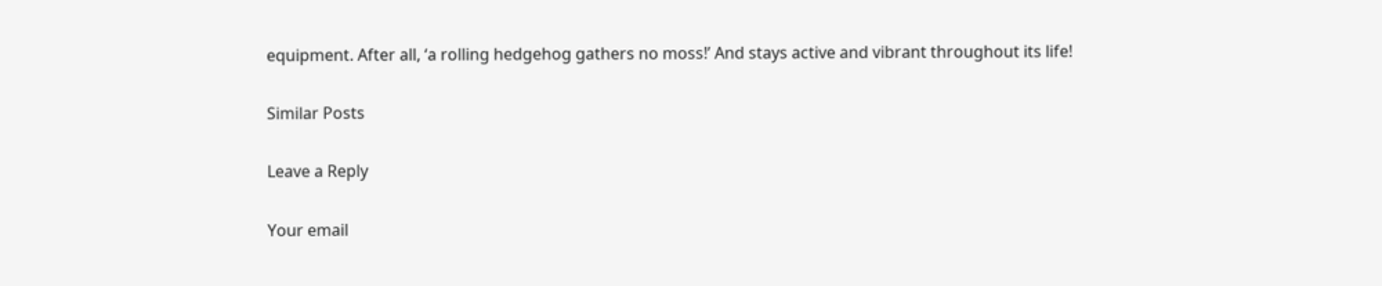equipment. After all, ‘a rolling hedgehog gathers no moss!’ And stays active and vibrant throughout its life!

Similar Posts

Leave a Reply

Your email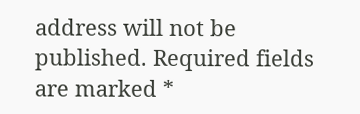address will not be published. Required fields are marked *